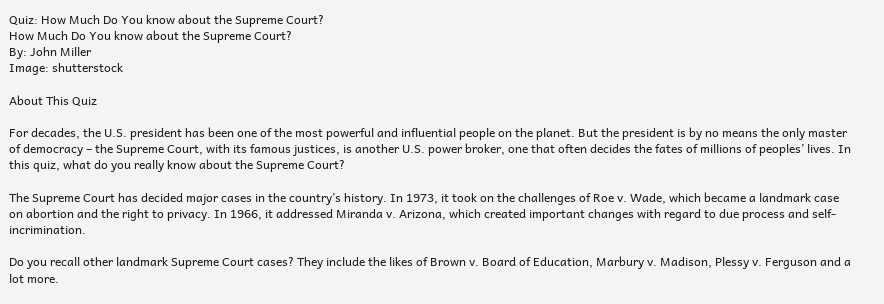Quiz: How Much Do You know about the Supreme Court?
How Much Do You know about the Supreme Court?
By: John Miller
Image: shutterstock

About This Quiz

For decades, the U.S. president has been one of the most powerful and influential people on the planet. But the president is by no means the only master of democracy – the Supreme Court, with its famous justices, is another U.S. power broker, one that often decides the fates of millions of peoples’ lives. In this quiz, what do you really know about the Supreme Court?

The Supreme Court has decided major cases in the country’s history. In 1973, it took on the challenges of Roe v. Wade, which became a landmark case on abortion and the right to privacy. In 1966, it addressed Miranda v. Arizona, which created important changes with regard to due process and self-incrimination.

Do you recall other landmark Supreme Court cases? They include the likes of Brown v. Board of Education, Marbury v. Madison, Plessy v. Ferguson and a lot more.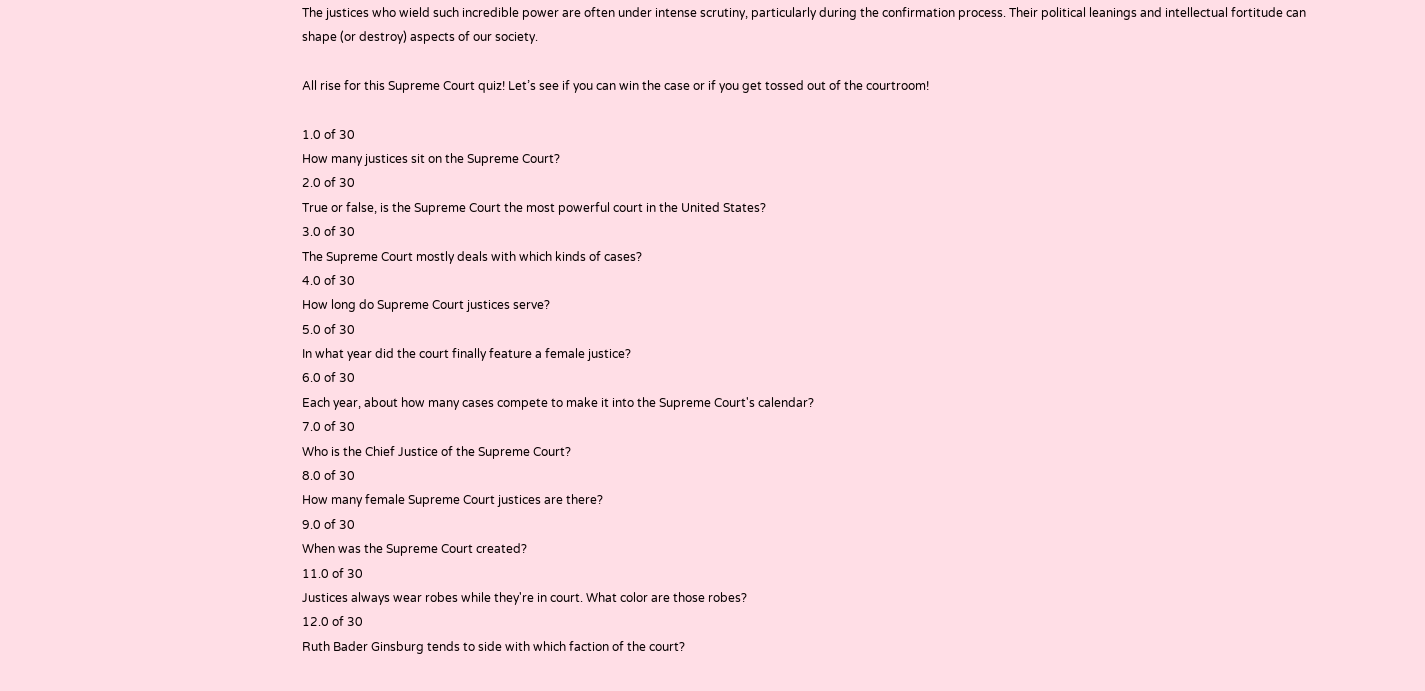The justices who wield such incredible power are often under intense scrutiny, particularly during the confirmation process. Their political leanings and intellectual fortitude can shape (or destroy) aspects of our society.

All rise for this Supreme Court quiz! Let’s see if you can win the case or if you get tossed out of the courtroom!

1.0 of 30
How many justices sit on the Supreme Court?
2.0 of 30
True or false, is the Supreme Court the most powerful court in the United States?
3.0 of 30
The Supreme Court mostly deals with which kinds of cases?
4.0 of 30
How long do Supreme Court justices serve?
5.0 of 30
In what year did the court finally feature a female justice?
6.0 of 30
Each year, about how many cases compete to make it into the Supreme Court's calendar?
7.0 of 30
Who is the Chief Justice of the Supreme Court?
8.0 of 30
How many female Supreme Court justices are there?
9.0 of 30
When was the Supreme Court created?
11.0 of 30
Justices always wear robes while they're in court. What color are those robes?
12.0 of 30
Ruth Bader Ginsburg tends to side with which faction of the court?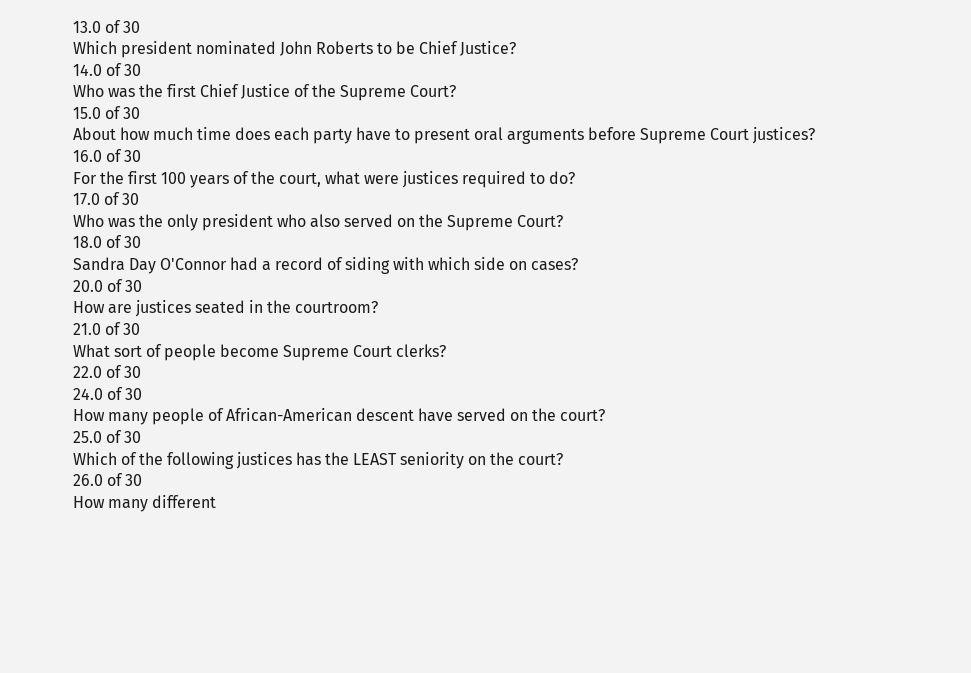13.0 of 30
Which president nominated John Roberts to be Chief Justice?
14.0 of 30
Who was the first Chief Justice of the Supreme Court?
15.0 of 30
About how much time does each party have to present oral arguments before Supreme Court justices?
16.0 of 30
For the first 100 years of the court, what were justices required to do?
17.0 of 30
Who was the only president who also served on the Supreme Court?
18.0 of 30
Sandra Day O'Connor had a record of siding with which side on cases?
20.0 of 30
How are justices seated in the courtroom?
21.0 of 30
What sort of people become Supreme Court clerks?
22.0 of 30
24.0 of 30
How many people of African-American descent have served on the court?
25.0 of 30
Which of the following justices has the LEAST seniority on the court?
26.0 of 30
How many different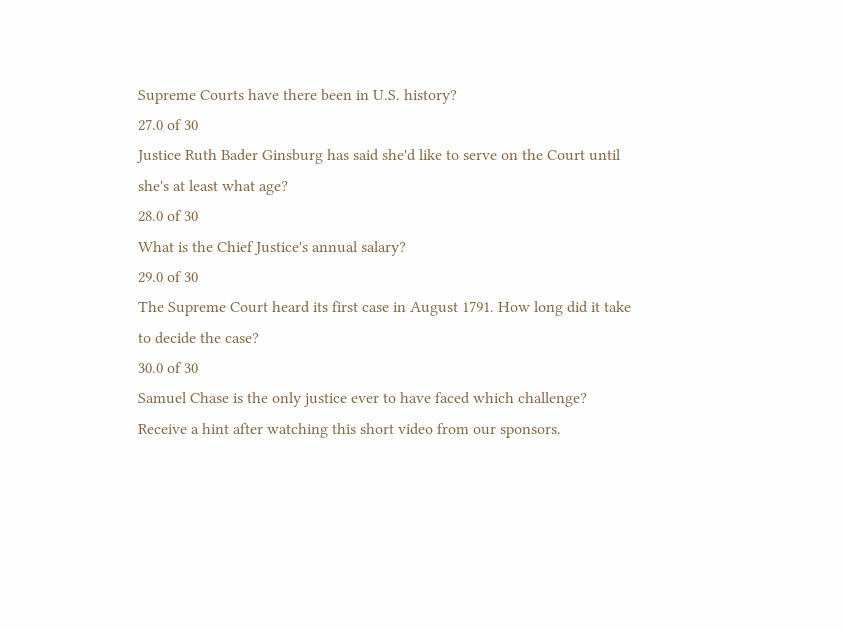Supreme Courts have there been in U.S. history?
27.0 of 30
Justice Ruth Bader Ginsburg has said she'd like to serve on the Court until she's at least what age?
28.0 of 30
What is the Chief Justice's annual salary?
29.0 of 30
The Supreme Court heard its first case in August 1791. How long did it take to decide the case?
30.0 of 30
Samuel Chase is the only justice ever to have faced which challenge?
Receive a hint after watching this short video from our sponsors.